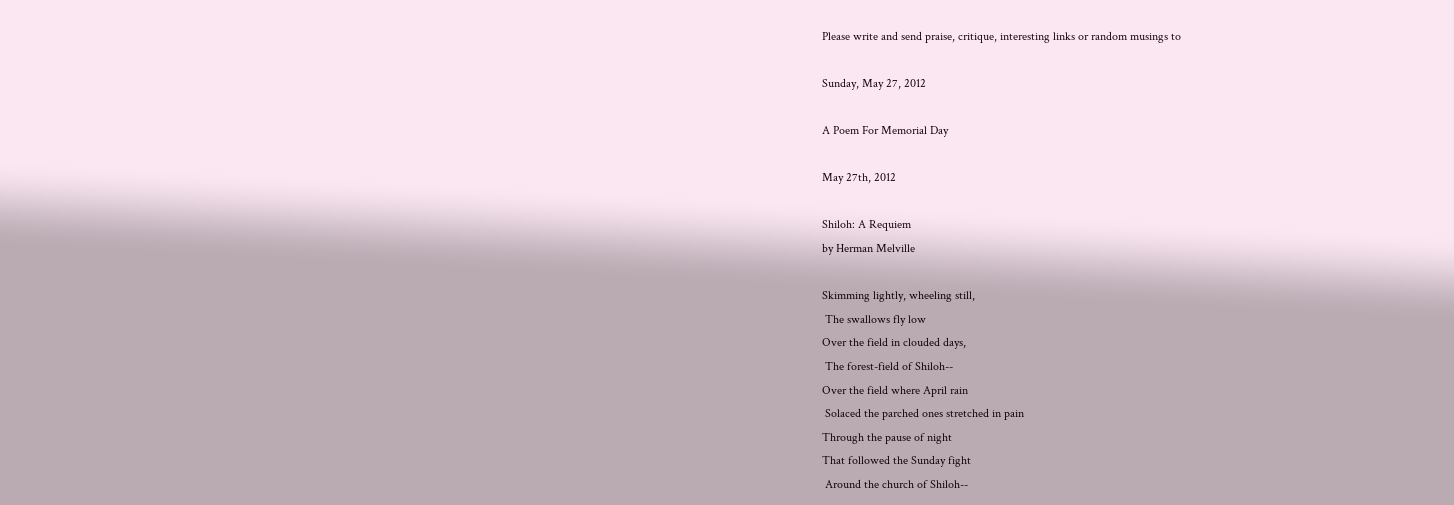Please write and send praise, critique, interesting links or random musings to

Sunday, May 27, 2012

A Poem For Memorial Day

May 27th, 2012

Shiloh: A Requiem
by Herman Melville

Skimming lightly, wheeling still,
 The swallows fly low
Over the field in clouded days,
 The forest-field of Shiloh--
Over the field where April rain
 Solaced the parched ones stretched in pain
Through the pause of night
That followed the Sunday fight
 Around the church of Shiloh--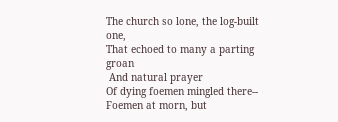The church so lone, the log-built one,
That echoed to many a parting groan
 And natural prayer
Of dying foemen mingled there--
Foemen at morn, but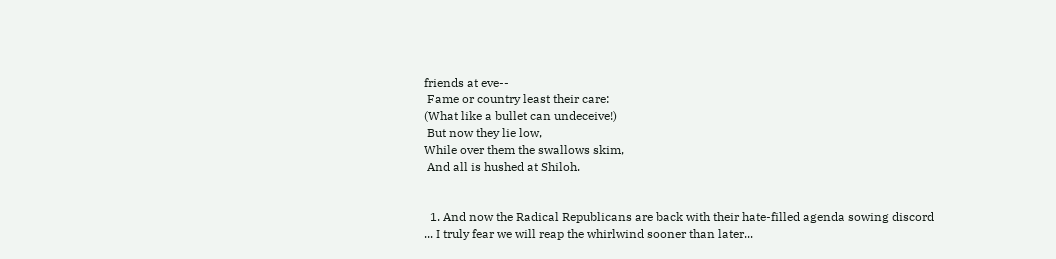friends at eve--
 Fame or country least their care:
(What like a bullet can undeceive!)
 But now they lie low,
While over them the swallows skim,
 And all is hushed at Shiloh.


  1. And now the Radical Republicans are back with their hate-filled agenda sowing discord ... I truly fear we will reap the whirlwind sooner than later...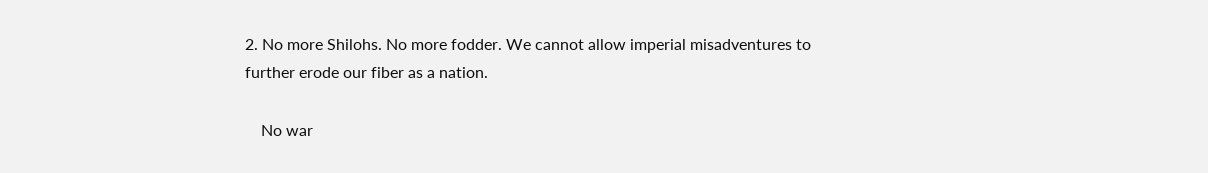2. No more Shilohs. No more fodder. We cannot allow imperial misadventures to further erode our fiber as a nation.

    No war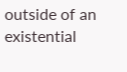outside of an existential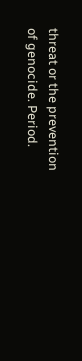threat or the prevention of genocide. Period.